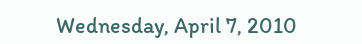Wednesday, April 7, 2010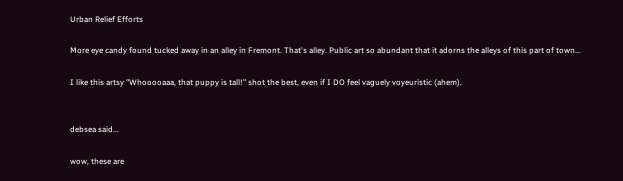Urban Relief Efforts

More eye candy found tucked away in an alley in Fremont. That's alley. Public art so abundant that it adorns the alleys of this part of town...

I like this artsy "Whooooaaa, that puppy is tall!" shot the best, even if I DO feel vaguely voyeuristic (ahem).


debsea said...

wow, these are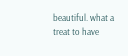beautiful. what a treat to have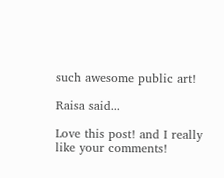such awesome public art!

Raisa said...

Love this post! and I really like your comments!